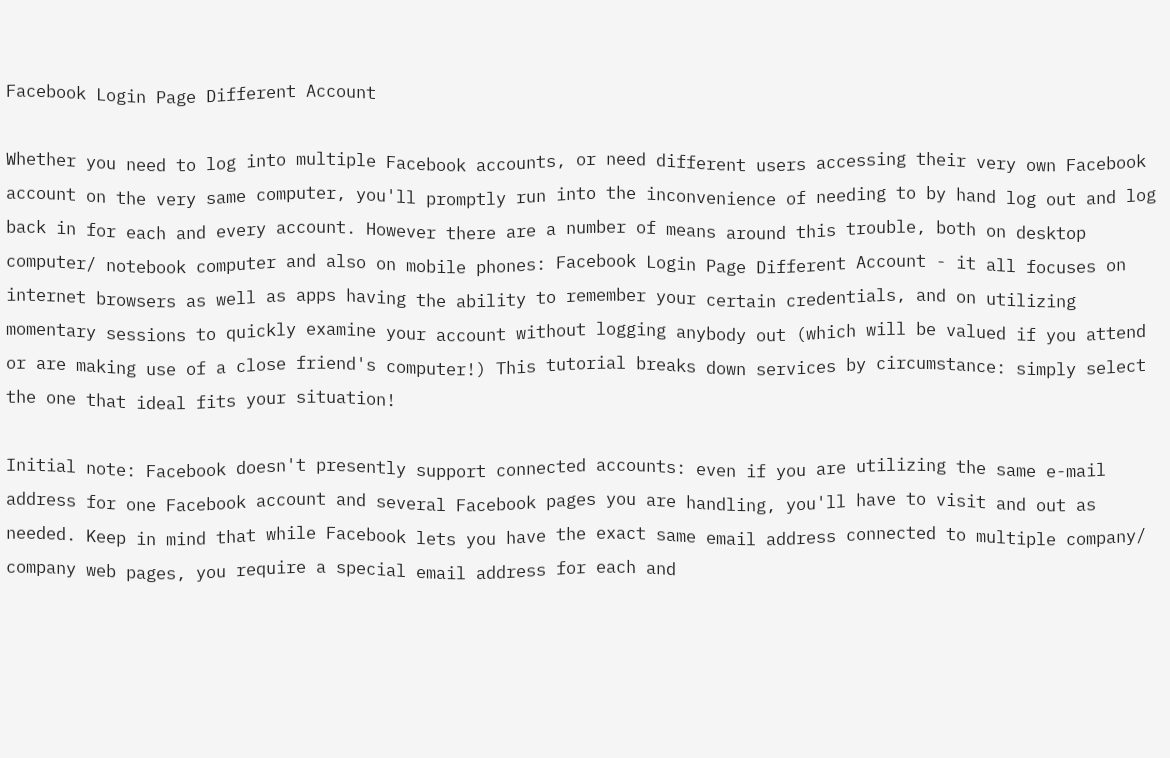Facebook Login Page Different Account

Whether you need to log into multiple Facebook accounts, or need different users accessing their very own Facebook account on the very same computer, you'll promptly run into the inconvenience of needing to by hand log out and log back in for each and every account. However there are a number of means around this trouble, both on desktop computer/ notebook computer and also on mobile phones: Facebook Login Page Different Account - it all focuses on internet browsers as well as apps having the ability to remember your certain credentials, and on utilizing momentary sessions to quickly examine your account without logging anybody out (which will be valued if you attend or are making use of a close friend's computer!) This tutorial breaks down services by circumstance: simply select the one that ideal fits your situation!

Initial note: Facebook doesn't presently support connected accounts: even if you are utilizing the same e-mail address for one Facebook account and several Facebook pages you are handling, you'll have to visit and out as needed. Keep in mind that while Facebook lets you have the exact same email address connected to multiple company/ company web pages, you require a special email address for each and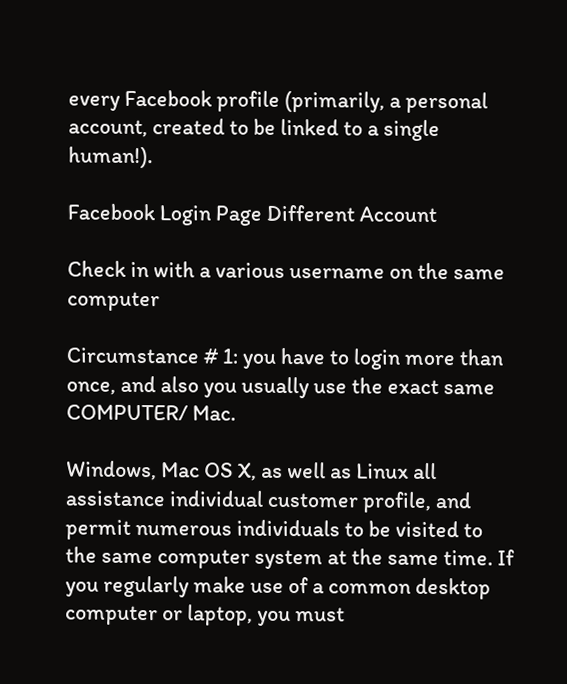every Facebook profile (primarily, a personal account, created to be linked to a single human!).

Facebook Login Page Different Account

Check in with a various username on the same computer

Circumstance # 1: you have to login more than once, and also you usually use the exact same COMPUTER/ Mac.

Windows, Mac OS X, as well as Linux all assistance individual customer profile, and permit numerous individuals to be visited to the same computer system at the same time. If you regularly make use of a common desktop computer or laptop, you must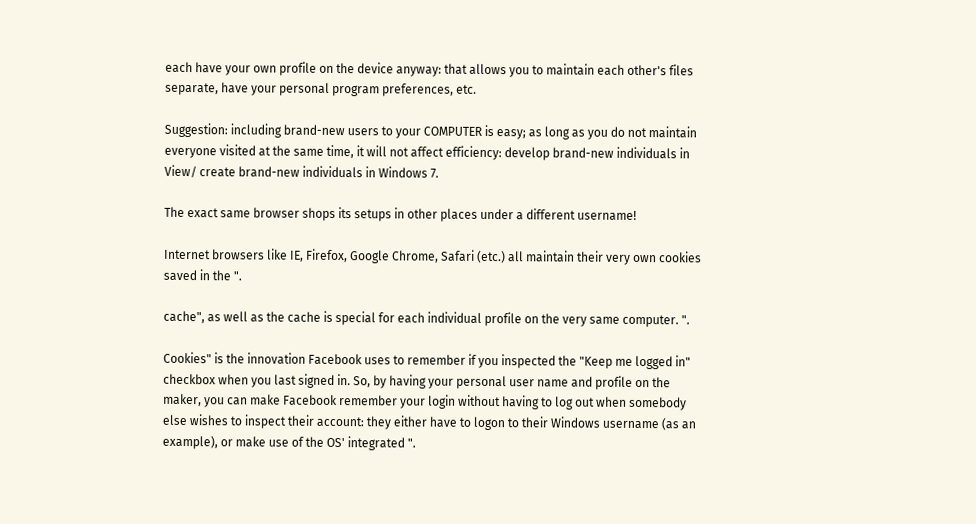each have your own profile on the device anyway: that allows you to maintain each other's files separate, have your personal program preferences, etc.

Suggestion: including brand-new users to your COMPUTER is easy; as long as you do not maintain everyone visited at the same time, it will not affect efficiency: develop brand-new individuals in View/ create brand-new individuals in Windows 7.

The exact same browser shops its setups in other places under a different username!

Internet browsers like IE, Firefox, Google Chrome, Safari (etc.) all maintain their very own cookies saved in the ".

cache", as well as the cache is special for each individual profile on the very same computer. ".

Cookies" is the innovation Facebook uses to remember if you inspected the "Keep me logged in" checkbox when you last signed in. So, by having your personal user name and profile on the maker, you can make Facebook remember your login without having to log out when somebody else wishes to inspect their account: they either have to logon to their Windows username (as an example), or make use of the OS' integrated ".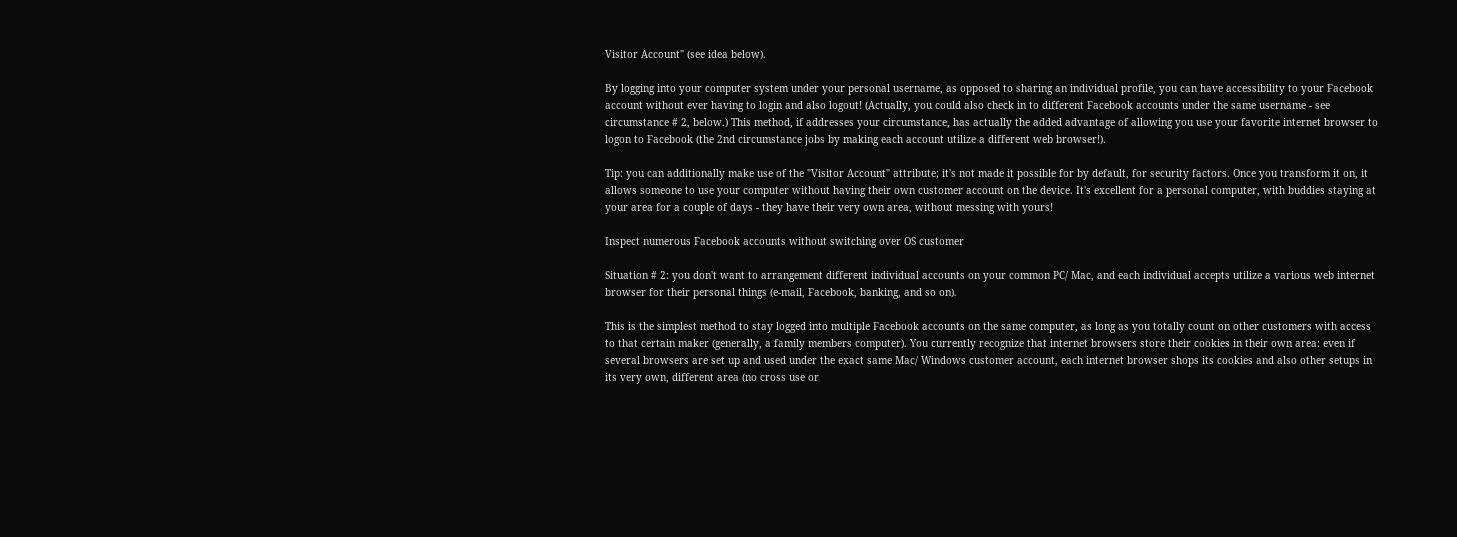Visitor Account" (see idea below).

By logging into your computer system under your personal username, as opposed to sharing an individual profile, you can have accessibility to your Facebook account without ever having to login and also logout! (Actually, you could also check in to different Facebook accounts under the same username - see circumstance # 2, below.) This method, if addresses your circumstance, has actually the added advantage of allowing you use your favorite internet browser to logon to Facebook (the 2nd circumstance jobs by making each account utilize a different web browser!).

Tip: you can additionally make use of the "Visitor Account" attribute; it's not made it possible for by default, for security factors. Once you transform it on, it allows someone to use your computer without having their own customer account on the device. It's excellent for a personal computer, with buddies staying at your area for a couple of days - they have their very own area, without messing with yours!

Inspect numerous Facebook accounts without switching over OS customer

Situation # 2: you don't want to arrangement different individual accounts on your common PC/ Mac, and each individual accepts utilize a various web internet browser for their personal things (e-mail, Facebook, banking, and so on).

This is the simplest method to stay logged into multiple Facebook accounts on the same computer, as long as you totally count on other customers with access to that certain maker (generally, a family members computer). You currently recognize that internet browsers store their cookies in their own area: even if several browsers are set up and used under the exact same Mac/ Windows customer account, each internet browser shops its cookies and also other setups in its very own, different area (no cross use or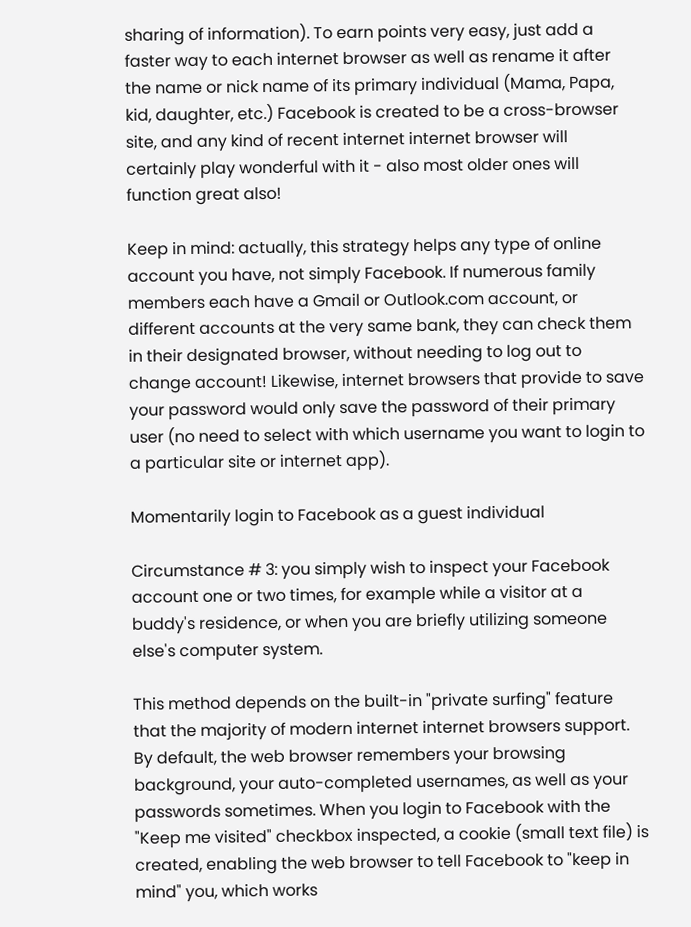sharing of information). To earn points very easy, just add a faster way to each internet browser as well as rename it after the name or nick name of its primary individual (Mama, Papa, kid, daughter, etc.) Facebook is created to be a cross-browser site, and any kind of recent internet internet browser will certainly play wonderful with it - also most older ones will function great also!

Keep in mind: actually, this strategy helps any type of online account you have, not simply Facebook. If numerous family members each have a Gmail or Outlook.com account, or different accounts at the very same bank, they can check them in their designated browser, without needing to log out to change account! Likewise, internet browsers that provide to save your password would only save the password of their primary user (no need to select with which username you want to login to a particular site or internet app).

Momentarily login to Facebook as a guest individual

Circumstance # 3: you simply wish to inspect your Facebook account one or two times, for example while a visitor at a buddy's residence, or when you are briefly utilizing someone else's computer system.

This method depends on the built-in "private surfing" feature that the majority of modern internet internet browsers support. By default, the web browser remembers your browsing background, your auto-completed usernames, as well as your passwords sometimes. When you login to Facebook with the "Keep me visited" checkbox inspected, a cookie (small text file) is created, enabling the web browser to tell Facebook to "keep in mind" you, which works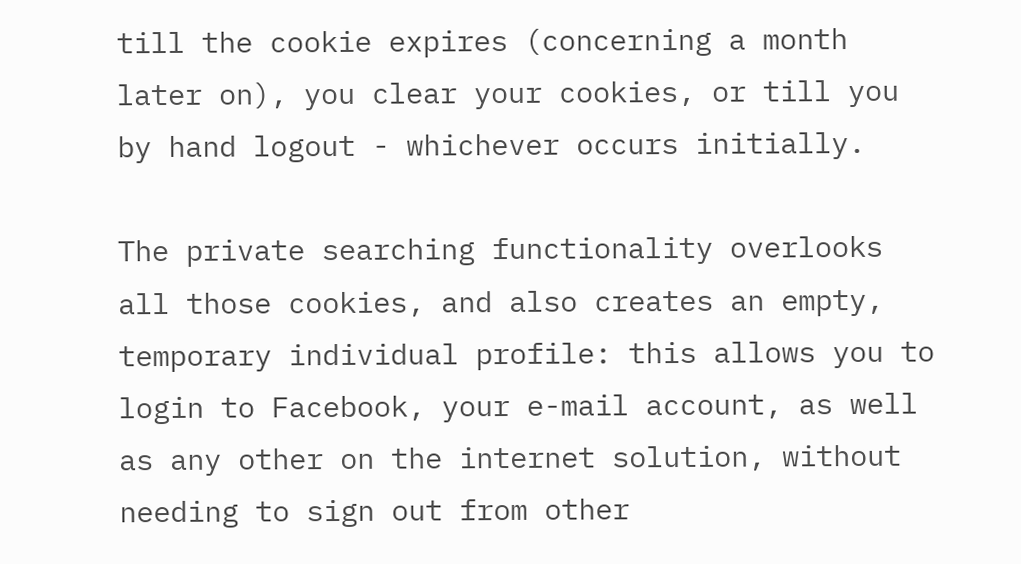till the cookie expires (concerning a month later on), you clear your cookies, or till you by hand logout - whichever occurs initially.

The private searching functionality overlooks all those cookies, and also creates an empty, temporary individual profile: this allows you to login to Facebook, your e-mail account, as well as any other on the internet solution, without needing to sign out from other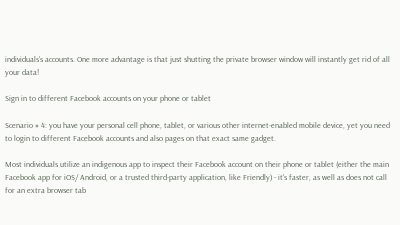individuals's accounts. One more advantage is that just shutting the private browser window will instantly get rid of all your data!

Sign in to different Facebook accounts on your phone or tablet

Scenario # 4: you have your personal cell phone, tablet, or various other internet-enabled mobile device, yet you need to login to different Facebook accounts and also pages on that exact same gadget.

Most individuals utilize an indigenous app to inspect their Facebook account on their phone or tablet (either the main Facebook app for iOS/ Android, or a trusted third-party application, like Friendly) - it's faster, as well as does not call for an extra browser tab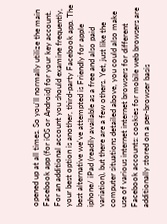opened up at all times. So you'll normally utilize the main Facebook app (for iOS or Android) for your key account. For an additional account you should examine frequently, your best option is another, third-party Facebook app. The best alternative we've attempted is Friendly for apple iphone/ iPad (readily available as a free and also paid variation), but there are a few others. Yet, just like the computer situations detailed above, you could also make use of various internet internet browsers for different Facebook accounts: cookies for mobile web browsers are additionally stored on a per-browser basis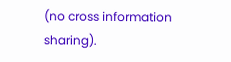(no cross information sharing).